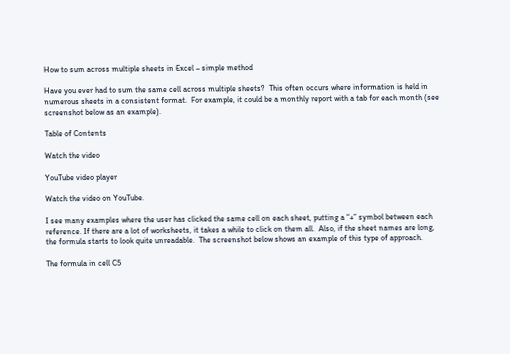How to sum across multiple sheets in Excel – simple method

Have you ever had to sum the same cell across multiple sheets?  This often occurs where information is held in numerous sheets in a consistent format.  For example, it could be a monthly report with a tab for each month (see screenshot below as an example).

Table of Contents

Watch the video

YouTube video player

Watch the video on YouTube.

I see many examples where the user has clicked the same cell on each sheet, putting a “+” symbol between each reference. If there are a lot of worksheets, it takes a while to click on them all.  Also, if the sheet names are long, the formula starts to look quite unreadable.  The screenshot below shows an example of this type of approach.

The formula in cell C5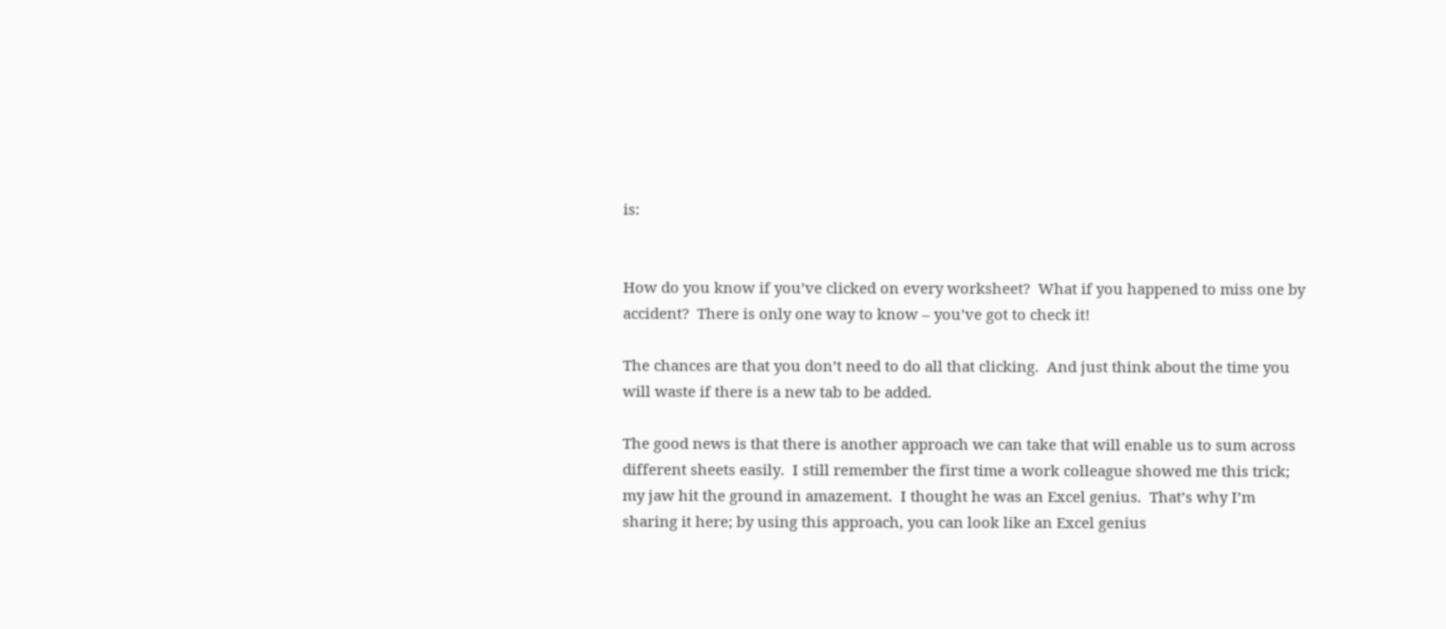is:


How do you know if you’ve clicked on every worksheet?  What if you happened to miss one by accident?  There is only one way to know – you’ve got to check it!

The chances are that you don’t need to do all that clicking.  And just think about the time you will waste if there is a new tab to be added.

The good news is that there is another approach we can take that will enable us to sum across different sheets easily.  I still remember the first time a work colleague showed me this trick; my jaw hit the ground in amazement.  I thought he was an Excel genius.  That’s why I’m sharing it here; by using this approach, you can look like an Excel genius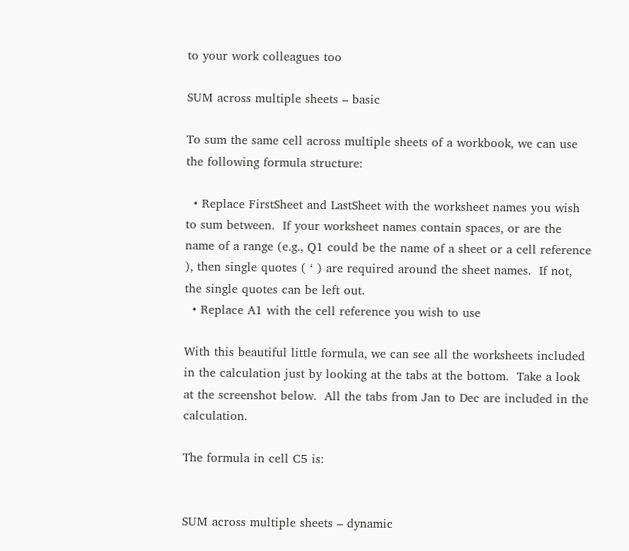to your work colleagues too

SUM across multiple sheets – basic

To sum the same cell across multiple sheets of a workbook, we can use the following formula structure:

  • Replace FirstSheet and LastSheet with the worksheet names you wish to sum between.  If your worksheet names contain spaces, or are the name of a range (e.g., Q1 could be the name of a sheet or a cell reference ), then single quotes ( ‘ ) are required around the sheet names.  If not, the single quotes can be left out.
  • Replace A1 with the cell reference you wish to use

With this beautiful little formula, we can see all the worksheets included in the calculation just by looking at the tabs at the bottom.  Take a look at the screenshot below.  All the tabs from Jan to Dec are included in the calculation.

The formula in cell C5 is:


SUM across multiple sheets – dynamic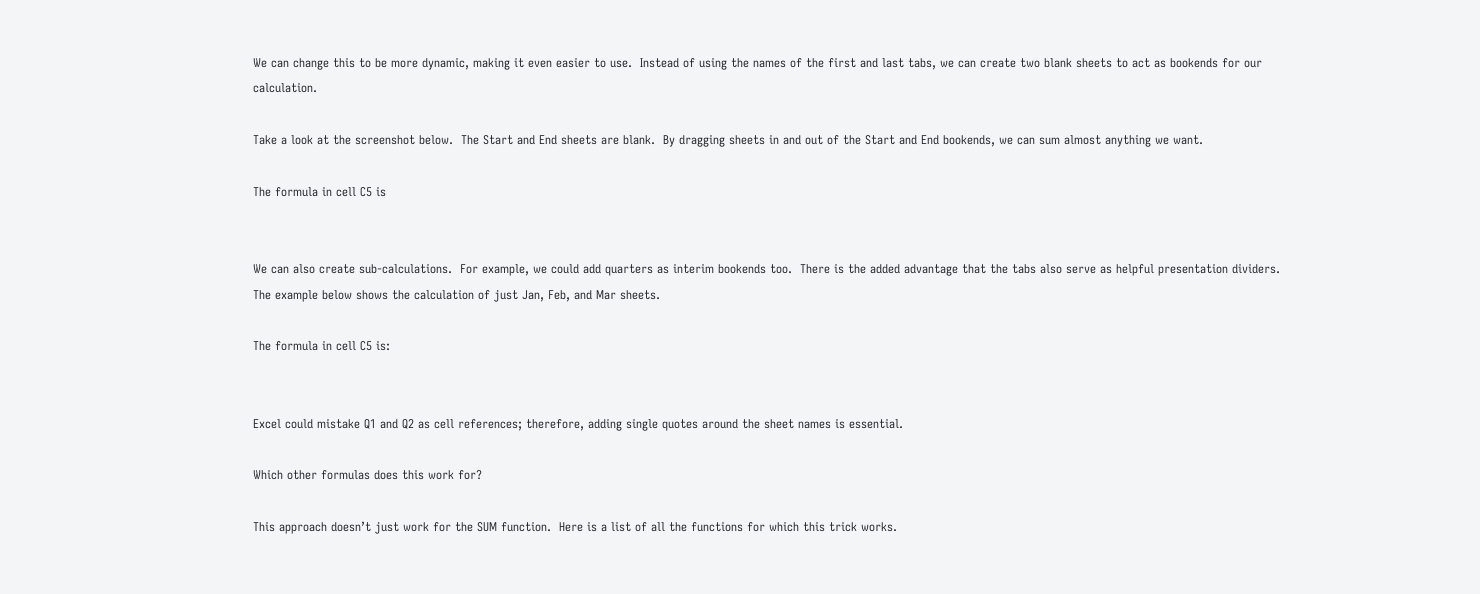We can change this to be more dynamic, making it even easier to use.  Instead of using the names of the first and last tabs, we can create two blank sheets to act as bookends for our calculation.

Take a look at the screenshot below.  The Start and End sheets are blank.  By dragging sheets in and out of the Start and End bookends, we can sum almost anything we want.

The formula in cell C5 is


We can also create sub-calculations.  For example, we could add quarters as interim bookends too.  There is the added advantage that the tabs also serve as helpful presentation dividers.  The example below shows the calculation of just Jan, Feb, and Mar sheets.

The formula in cell C5 is:


Excel could mistake Q1 and Q2 as cell references; therefore, adding single quotes around the sheet names is essential.

Which other formulas does this work for?

This approach doesn’t just work for the SUM function.  Here is a list of all the functions for which this trick works.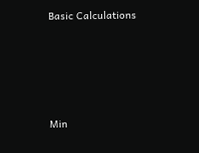Basic Calculations








Min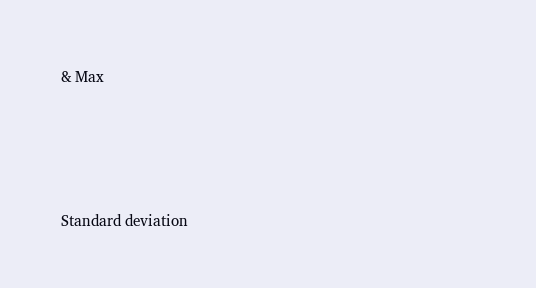& Max





Standard deviation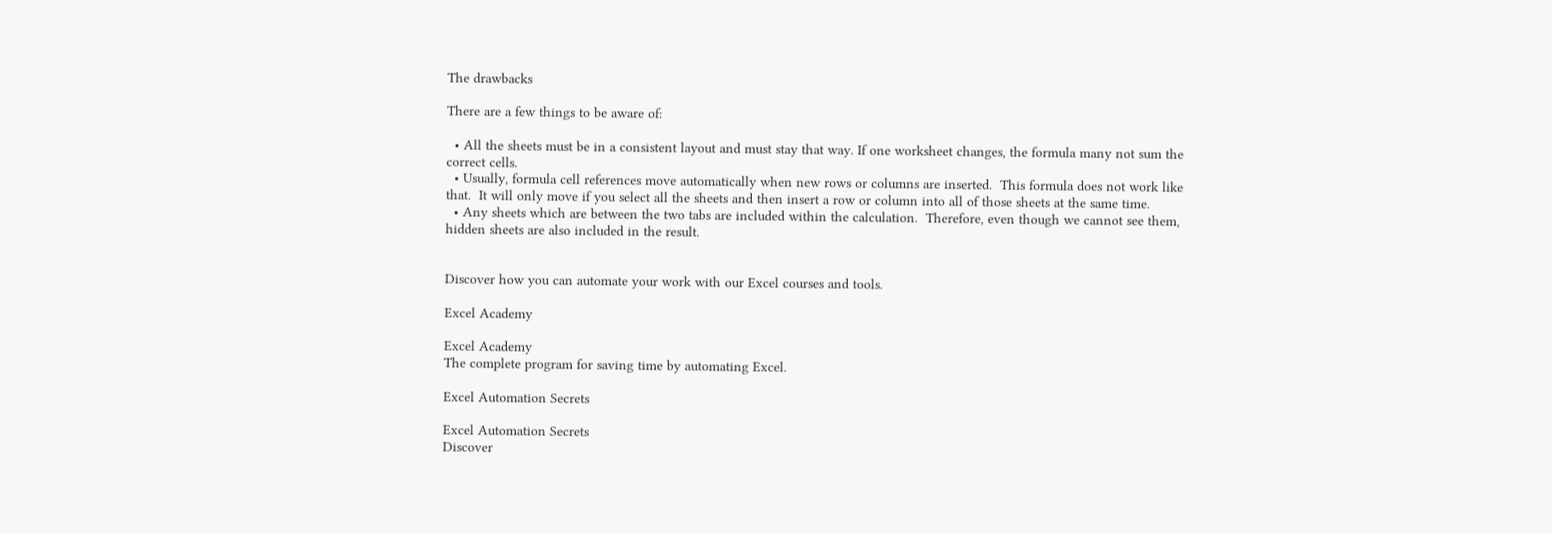The drawbacks

There are a few things to be aware of:

  • All the sheets must be in a consistent layout and must stay that way. If one worksheet changes, the formula many not sum the correct cells.
  • Usually, formula cell references move automatically when new rows or columns are inserted.  This formula does not work like that.  It will only move if you select all the sheets and then insert a row or column into all of those sheets at the same time.
  • Any sheets which are between the two tabs are included within the calculation.  Therefore, even though we cannot see them, hidden sheets are also included in the result.


Discover how you can automate your work with our Excel courses and tools.

Excel Academy

Excel Academy
The complete program for saving time by automating Excel.

Excel Automation Secrets

Excel Automation Secrets
Discover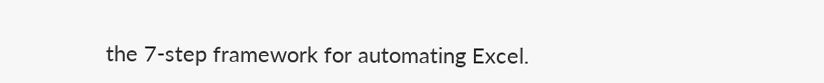the 7-step framework for automating Excel.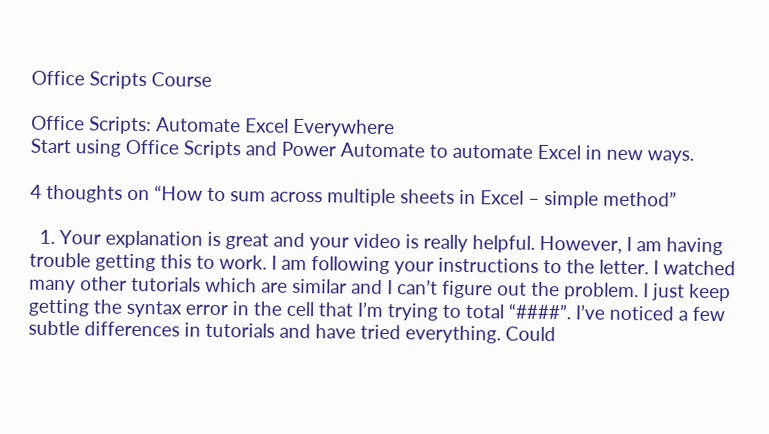Office Scripts Course

Office Scripts: Automate Excel Everywhere
Start using Office Scripts and Power Automate to automate Excel in new ways.

4 thoughts on “How to sum across multiple sheets in Excel – simple method”

  1. Your explanation is great and your video is really helpful. However, I am having trouble getting this to work. I am following your instructions to the letter. I watched many other tutorials which are similar and I can’t figure out the problem. I just keep getting the syntax error in the cell that I’m trying to total “####”. I’ve noticed a few subtle differences in tutorials and have tried everything. Could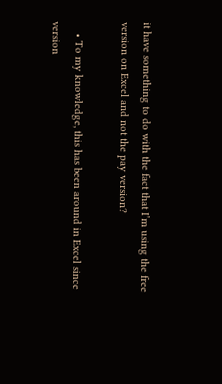it have something to do with the fact that I’m using the free version on Excel and not the pay version?

    • To my knowledge, this has been around in Excel since version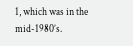1, which was in the mid-1980’s.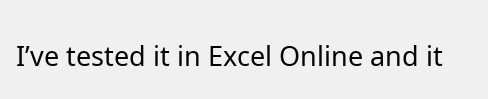I’ve tested it in Excel Online and it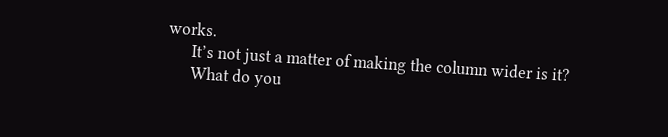works.
      It’s not just a matter of making the column wider is it?
      What do you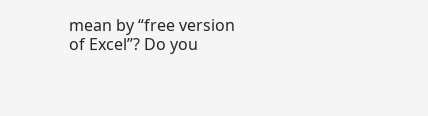mean by “free version of Excel”? Do you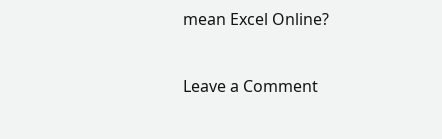mean Excel Online?


Leave a Comment